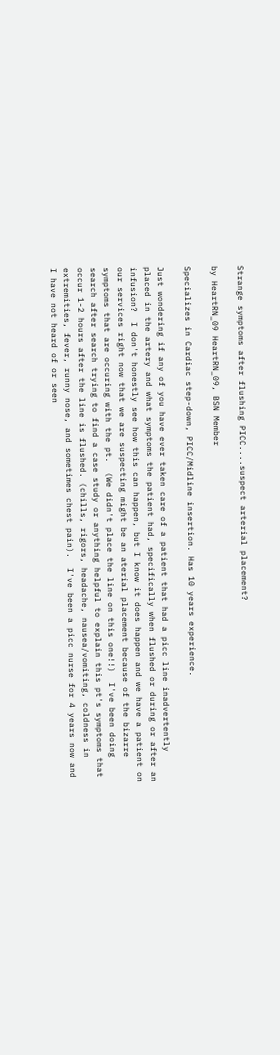Strange symptoms after flushing PICC....suspect arterial placement?

by HeartRN_09 HeartRN_09, BSN Member

Specializes in Cardiac step-down, PICC/Midline insertion. Has 10 years experience.

Just wondering if any of you have ever taken care of a patient that had a picc line inadvertently placed in the artery and what symptoms the patient had, specifically when flushed or during or after an infusion?  I don't honestly see how this can happen, but I know it does happen and we have a patient on our services right now that we are suspecting might be an aterial placement because of the bizarre symptoms that are occuring with the pt.  (We didn't place the line on this one!!)  I've been doing search after search trying to find a case study or anything helpful to explain this pt's symptoms that occur 1-2 hours after the line is flushed. (chills, rigors, headache, nausea/vomiting, coldness in extremities, fever, runny nose, and sometimes chest pain).  I've been a picc nurse for 4 years now and I have not heard of or seen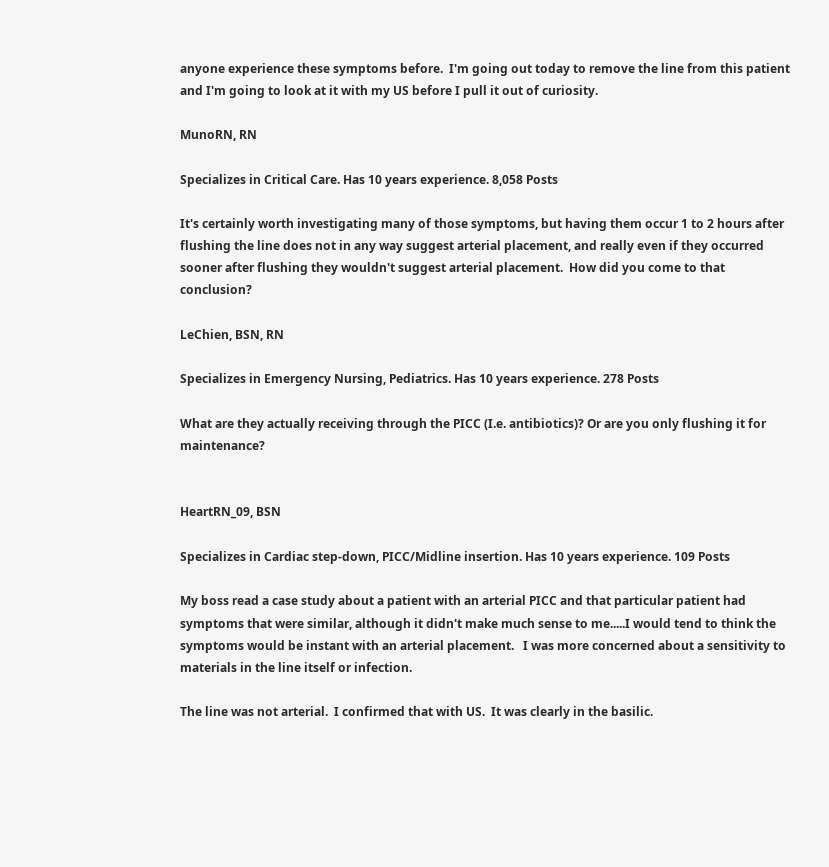anyone experience these symptoms before.  I'm going out today to remove the line from this patient and I'm going to look at it with my US before I pull it out of curiosity.

MunoRN, RN

Specializes in Critical Care. Has 10 years experience. 8,058 Posts

It's certainly worth investigating many of those symptoms, but having them occur 1 to 2 hours after flushing the line does not in any way suggest arterial placement, and really even if they occurred sooner after flushing they wouldn't suggest arterial placement.  How did you come to that conclusion?

LeChien, BSN, RN

Specializes in Emergency Nursing, Pediatrics. Has 10 years experience. 278 Posts

What are they actually receiving through the PICC (I.e. antibiotics)? Or are you only flushing it for maintenance?


HeartRN_09, BSN

Specializes in Cardiac step-down, PICC/Midline insertion. Has 10 years experience. 109 Posts

My boss read a case study about a patient with an arterial PICC and that particular patient had symptoms that were similar, although it didn't make much sense to me.....I would tend to think the symptoms would be instant with an arterial placement.   I was more concerned about a sensitivity to materials in the line itself or infection.

The line was not arterial.  I confirmed that with US.  It was clearly in the basilic.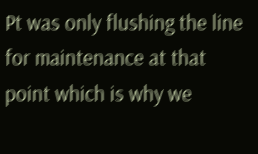Pt was only flushing the line for maintenance at that point which is why we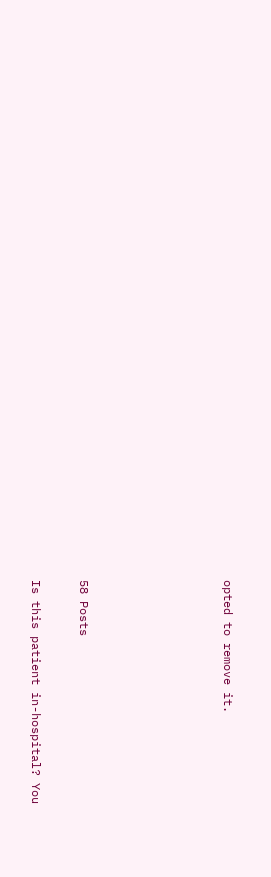opted to remove it.





58 Posts

Is this patient in-hospital? You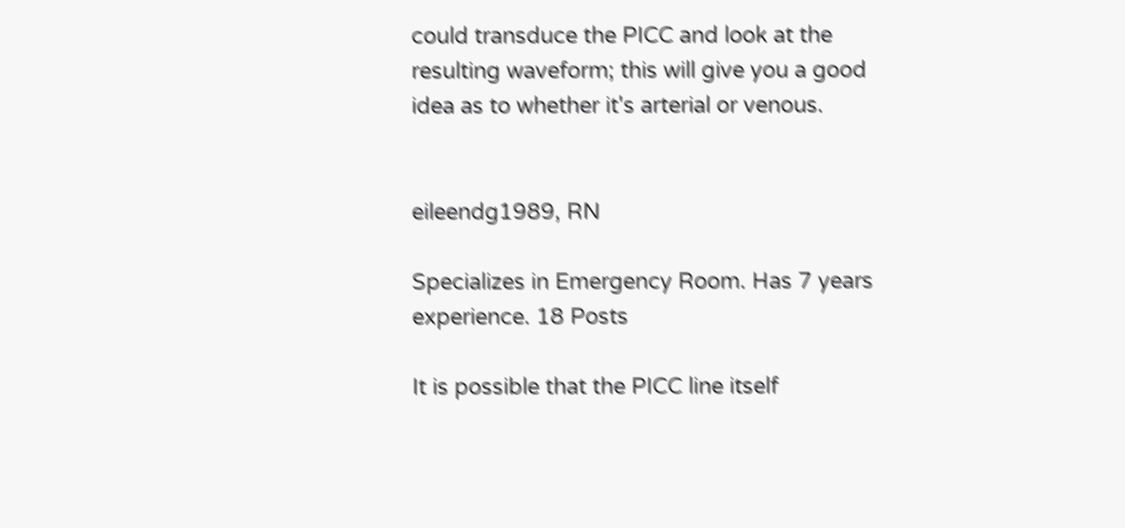could transduce the PICC and look at the resulting waveform; this will give you a good idea as to whether it's arterial or venous.


eileendg1989, RN

Specializes in Emergency Room. Has 7 years experience. 18 Posts

It is possible that the PICC line itself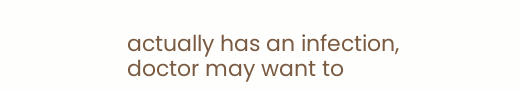actually has an infection, doctor may want to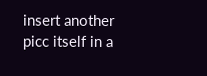insert another picc itself in a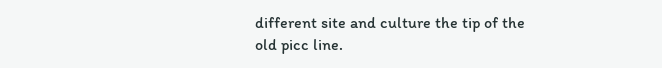different site and culture the tip of the old picc line.